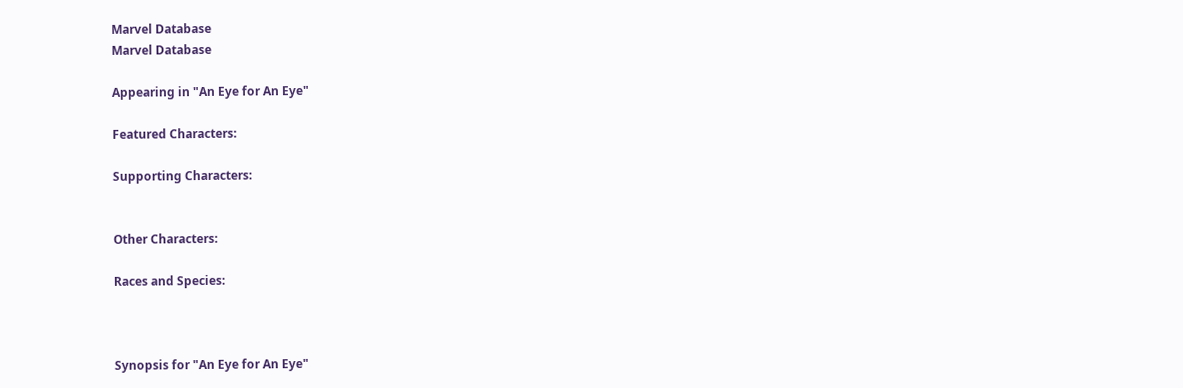Marvel Database
Marvel Database

Appearing in "An Eye for An Eye"

Featured Characters:

Supporting Characters:


Other Characters:

Races and Species:



Synopsis for "An Eye for An Eye"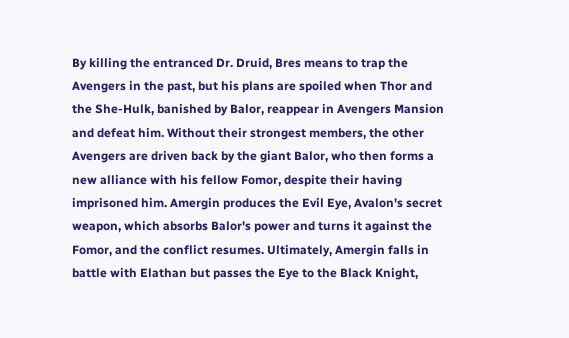By killing the entranced Dr. Druid, Bres means to trap the Avengers in the past, but his plans are spoiled when Thor and the She-Hulk, banished by Balor, reappear in Avengers Mansion and defeat him. Without their strongest members, the other Avengers are driven back by the giant Balor, who then forms a new alliance with his fellow Fomor, despite their having imprisoned him. Amergin produces the Evil Eye, Avalon's secret weapon, which absorbs Balor's power and turns it against the Fomor, and the conflict resumes. Ultimately, Amergin falls in battle with Elathan but passes the Eye to the Black Knight,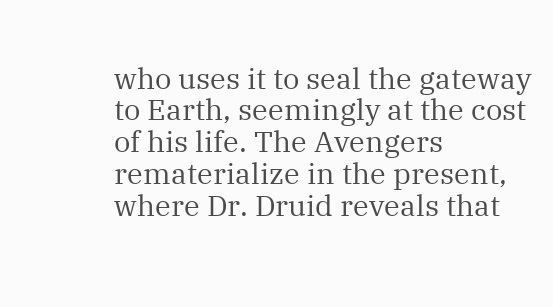who uses it to seal the gateway to Earth, seemingly at the cost of his life. The Avengers rematerialize in the present, where Dr. Druid reveals that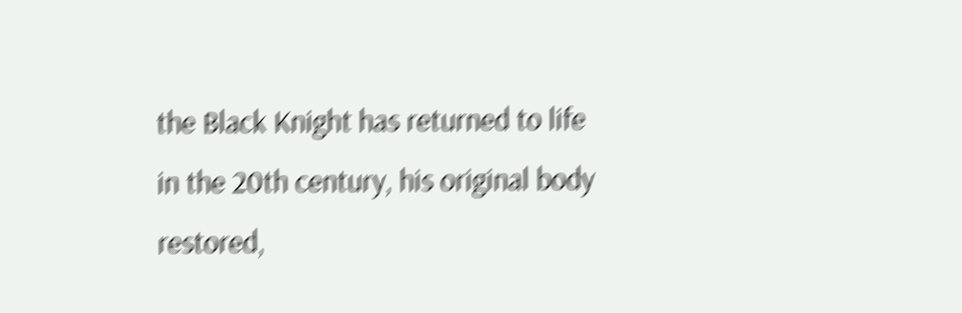the Black Knight has returned to life in the 20th century, his original body restored,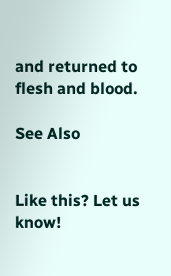and returned to flesh and blood.

See Also


Like this? Let us know!